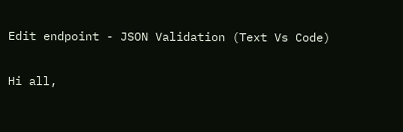Edit endpoint - JSON Validation (Text Vs Code)

Hi all,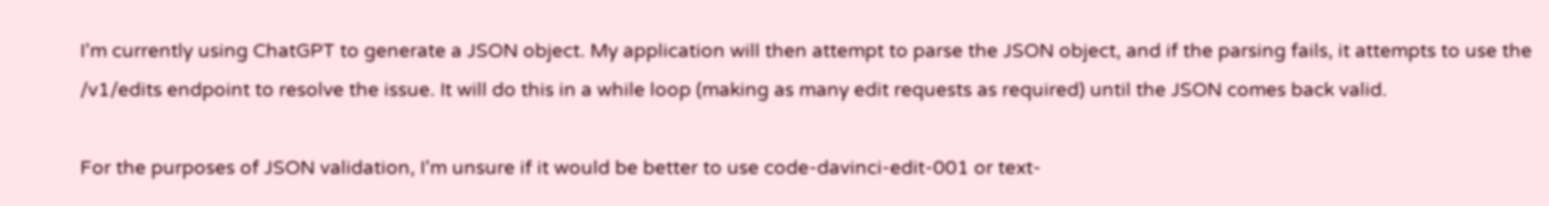I’m currently using ChatGPT to generate a JSON object. My application will then attempt to parse the JSON object, and if the parsing fails, it attempts to use the /v1/edits endpoint to resolve the issue. It will do this in a while loop (making as many edit requests as required) until the JSON comes back valid.

For the purposes of JSON validation, I’m unsure if it would be better to use code-davinci-edit-001 or text-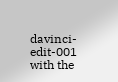davinci-edit-001 with the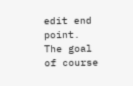edit end point. The goal of course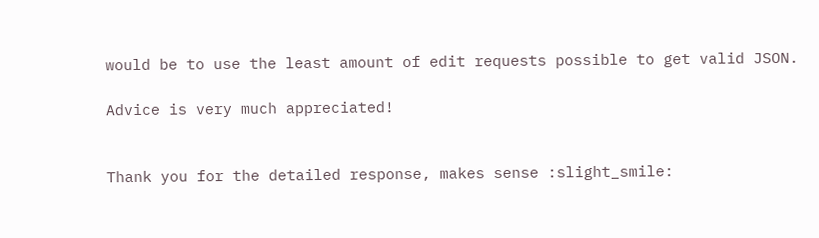would be to use the least amount of edit requests possible to get valid JSON.

Advice is very much appreciated!


Thank you for the detailed response, makes sense :slight_smile: